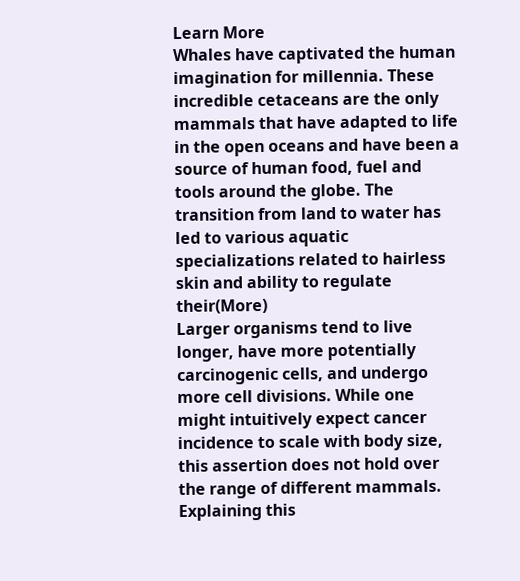Learn More
Whales have captivated the human imagination for millennia. These incredible cetaceans are the only mammals that have adapted to life in the open oceans and have been a source of human food, fuel and tools around the globe. The transition from land to water has led to various aquatic specializations related to hairless skin and ability to regulate their(More)
Larger organisms tend to live longer, have more potentially carcinogenic cells, and undergo more cell divisions. While one might intuitively expect cancer incidence to scale with body size, this assertion does not hold over the range of different mammals. Explaining this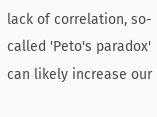lack of correlation, so-called 'Peto's paradox' can likely increase our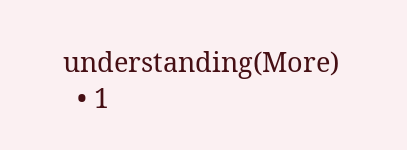understanding(More)
  • 1